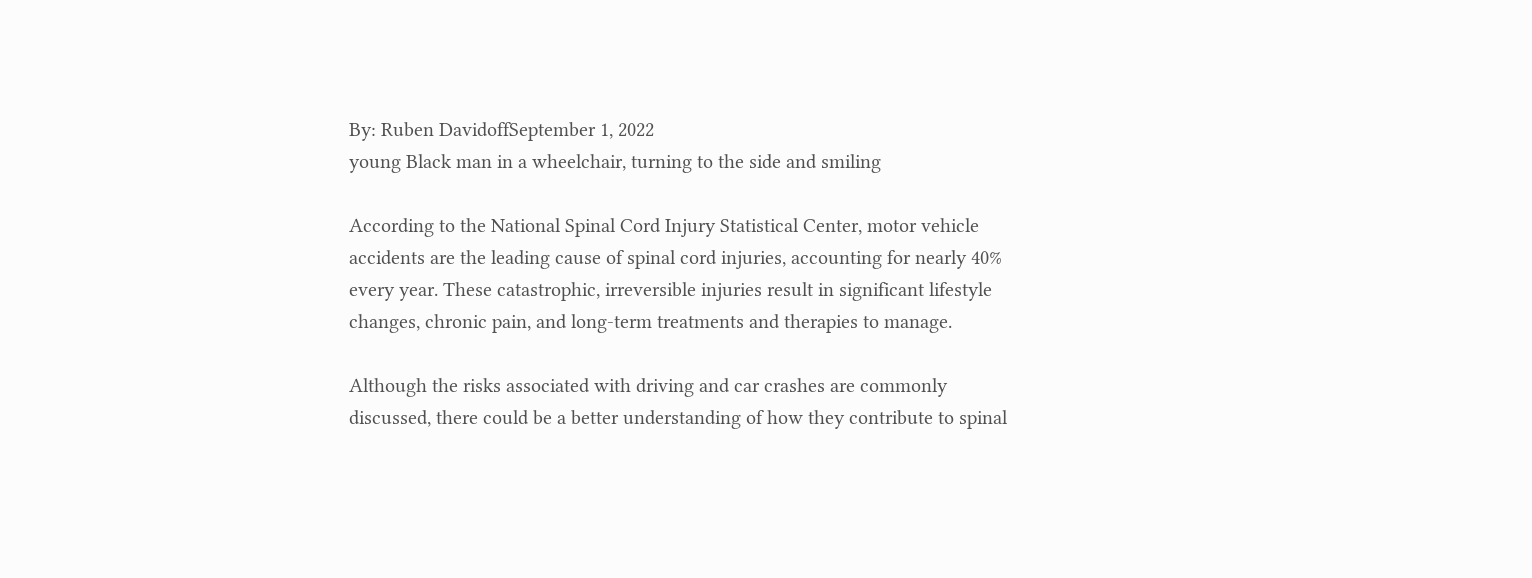By: Ruben DavidoffSeptember 1, 2022
young Black man in a wheelchair, turning to the side and smiling

According to the National Spinal Cord Injury Statistical Center, motor vehicle accidents are the leading cause of spinal cord injuries, accounting for nearly 40% every year. These catastrophic, irreversible injuries result in significant lifestyle changes, chronic pain, and long-term treatments and therapies to manage.

Although the risks associated with driving and car crashes are commonly discussed, there could be a better understanding of how they contribute to spinal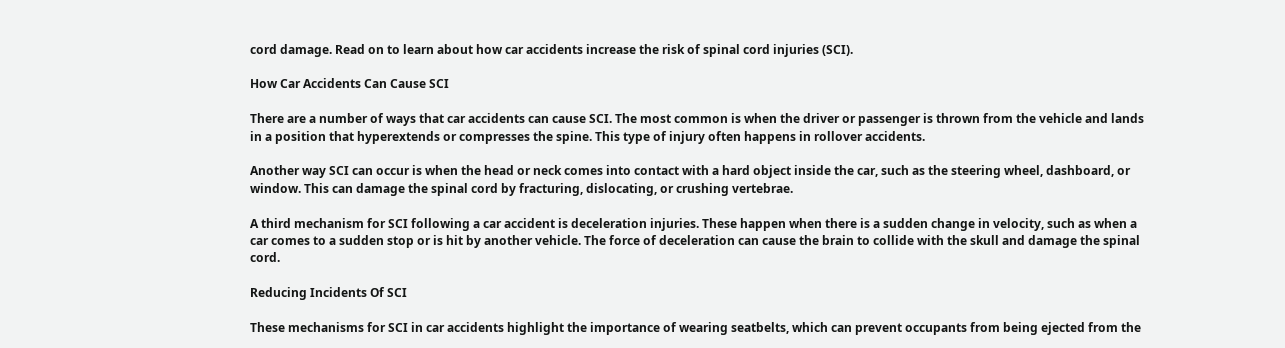cord damage. Read on to learn about how car accidents increase the risk of spinal cord injuries (SCI).

How Car Accidents Can Cause SCI

There are a number of ways that car accidents can cause SCI. The most common is when the driver or passenger is thrown from the vehicle and lands in a position that hyperextends or compresses the spine. This type of injury often happens in rollover accidents.

Another way SCI can occur is when the head or neck comes into contact with a hard object inside the car, such as the steering wheel, dashboard, or window. This can damage the spinal cord by fracturing, dislocating, or crushing vertebrae.

A third mechanism for SCI following a car accident is deceleration injuries. These happen when there is a sudden change in velocity, such as when a car comes to a sudden stop or is hit by another vehicle. The force of deceleration can cause the brain to collide with the skull and damage the spinal cord.

Reducing Incidents Of SCI

These mechanisms for SCI in car accidents highlight the importance of wearing seatbelts, which can prevent occupants from being ejected from the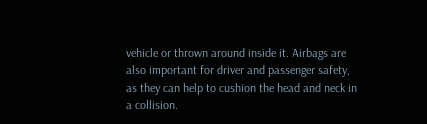vehicle or thrown around inside it. Airbags are also important for driver and passenger safety, as they can help to cushion the head and neck in a collision.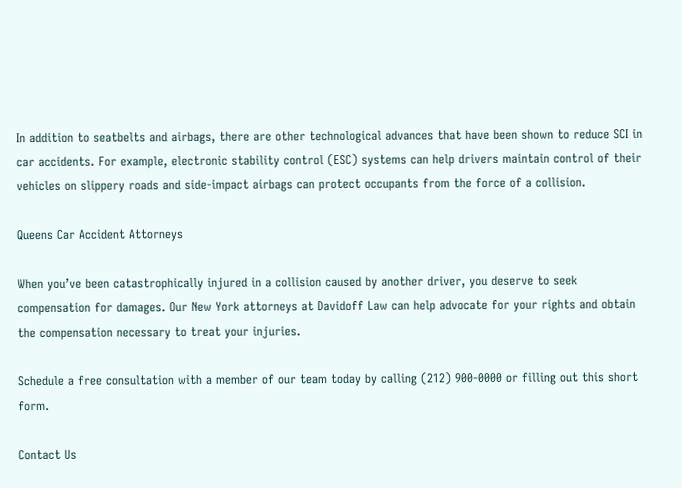In addition to seatbelts and airbags, there are other technological advances that have been shown to reduce SCI in car accidents. For example, electronic stability control (ESC) systems can help drivers maintain control of their vehicles on slippery roads and side-impact airbags can protect occupants from the force of a collision.

Queens Car Accident Attorneys

When you’ve been catastrophically injured in a collision caused by another driver, you deserve to seek compensation for damages. Our New York attorneys at Davidoff Law can help advocate for your rights and obtain the compensation necessary to treat your injuries.

Schedule a free consultation with a member of our team today by calling (212) 900-0000 or filling out this short form.

Contact Us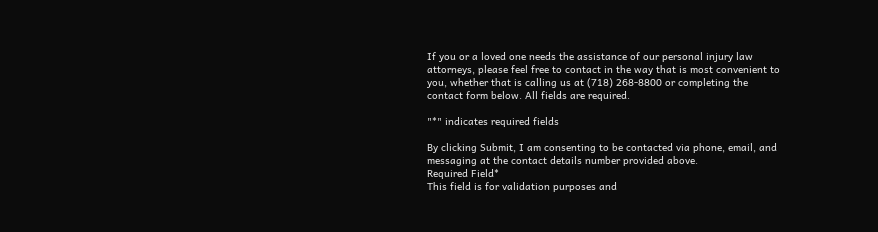If you or a loved one needs the assistance of our personal injury law attorneys, please feel free to contact in the way that is most convenient to you, whether that is calling us at (718) 268-8800 or completing the contact form below. All fields are required.

"*" indicates required fields

By clicking Submit, I am consenting to be contacted via phone, email, and messaging at the contact details number provided above.
Required Field*
This field is for validation purposes and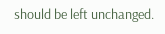should be left unchanged.